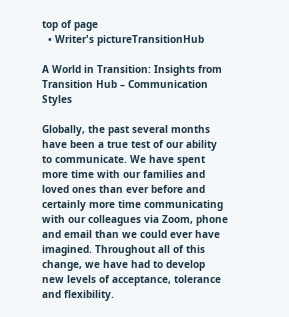top of page
  • Writer's pictureTransitionHub

A World in Transition: Insights from Transition Hub – Communication Styles

Globally, the past several months have been a true test of our ability to communicate. We have spent more time with our families and loved ones than ever before and certainly more time communicating with our colleagues via Zoom, phone and email than we could ever have imagined. Throughout all of this change, we have had to develop new levels of acceptance, tolerance and flexibility.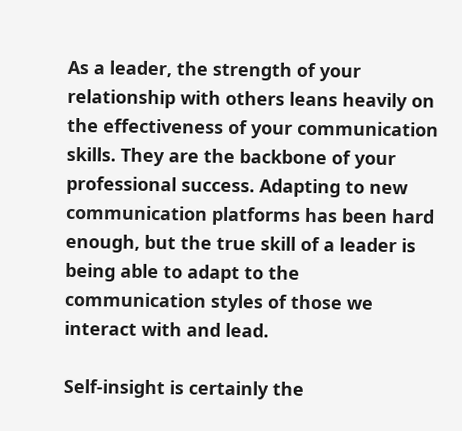As a leader, the strength of your relationship with others leans heavily on the effectiveness of your communication skills. They are the backbone of your professional success. Adapting to new communication platforms has been hard enough, but the true skill of a leader is being able to adapt to the communication styles of those we interact with and lead.

Self-insight is certainly the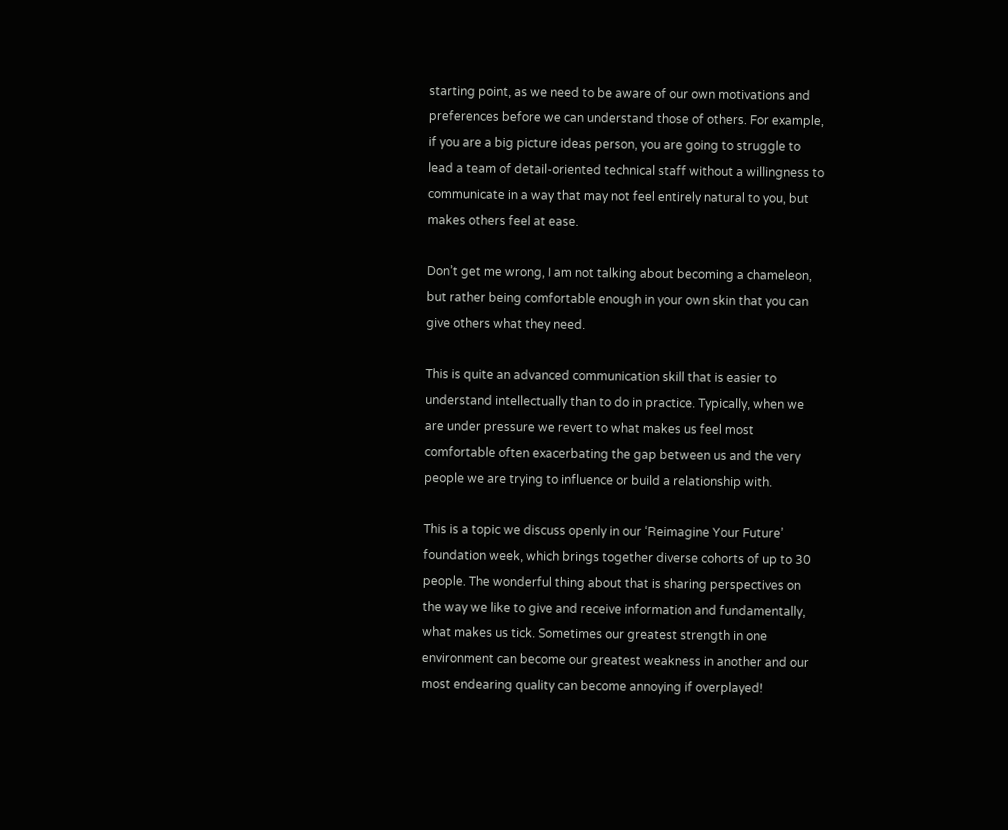starting point, as we need to be aware of our own motivations and preferences before we can understand those of others. For example, if you are a big picture ideas person, you are going to struggle to lead a team of detail-oriented technical staff without a willingness to communicate in a way that may not feel entirely natural to you, but makes others feel at ease.

Don’t get me wrong, I am not talking about becoming a chameleon, but rather being comfortable enough in your own skin that you can give others what they need.

This is quite an advanced communication skill that is easier to understand intellectually than to do in practice. Typically, when we are under pressure we revert to what makes us feel most comfortable often exacerbating the gap between us and the very people we are trying to influence or build a relationship with.

This is a topic we discuss openly in our ‘Reimagine Your Future’ foundation week, which brings together diverse cohorts of up to 30 people. The wonderful thing about that is sharing perspectives on the way we like to give and receive information and fundamentally, what makes us tick. Sometimes our greatest strength in one environment can become our greatest weakness in another and our most endearing quality can become annoying if overplayed!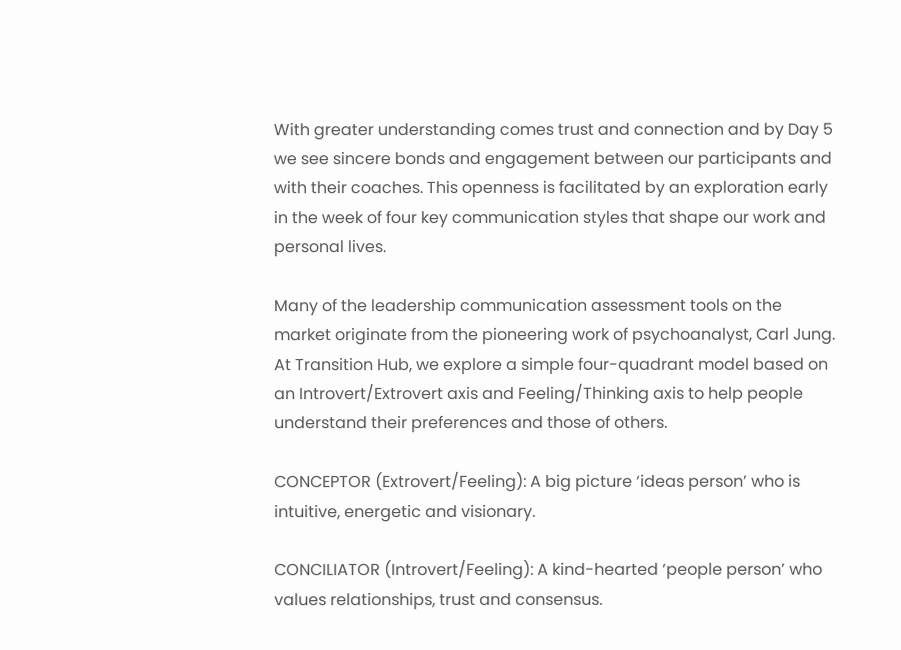With greater understanding comes trust and connection and by Day 5 we see sincere bonds and engagement between our participants and with their coaches. This openness is facilitated by an exploration early in the week of four key communication styles that shape our work and personal lives.

Many of the leadership communication assessment tools on the market originate from the pioneering work of psychoanalyst, Carl Jung. At Transition Hub, we explore a simple four-quadrant model based on an Introvert/Extrovert axis and Feeling/Thinking axis to help people understand their preferences and those of others.

CONCEPTOR (Extrovert/Feeling): A big picture ‘ideas person’ who is intuitive, energetic and visionary.

CONCILIATOR (Introvert/Feeling): A kind-hearted ‘people person’ who values relationships, trust and consensus.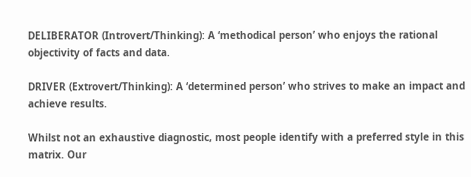DELIBERATOR (Introvert/Thinking): A ‘methodical person’ who enjoys the rational objectivity of facts and data.

DRIVER (Extrovert/Thinking): A ‘determined person’ who strives to make an impact and achieve results.

Whilst not an exhaustive diagnostic, most people identify with a preferred style in this matrix. Our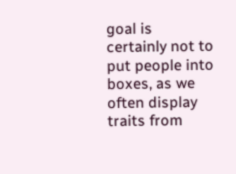goal is certainly not to put people into boxes, as we often display traits from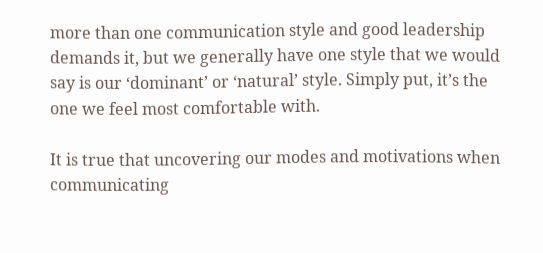more than one communication style and good leadership demands it, but we generally have one style that we would say is our ‘dominant’ or ‘natural’ style. Simply put, it’s the one we feel most comfortable with.

It is true that uncovering our modes and motivations when communicating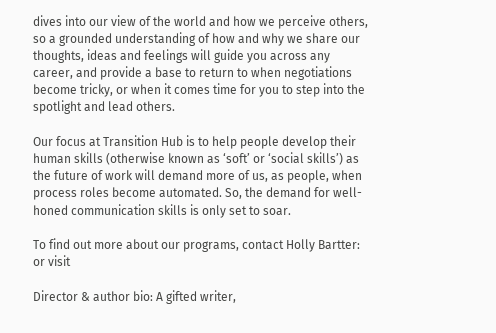dives into our view of the world and how we perceive others, so a grounded understanding of how and why we share our thoughts, ideas and feelings will guide you across any career, and provide a base to return to when negotiations become tricky, or when it comes time for you to step into the spotlight and lead others.

Our focus at Transition Hub is to help people develop their human skills (otherwise known as ‘soft’ or ‘social skills’) as the future of work will demand more of us, as people, when process roles become automated. So, the demand for well-honed communication skills is only set to soar.

To find out more about our programs, contact Holly Bartter: or visit

Director & author bio: A gifted writer,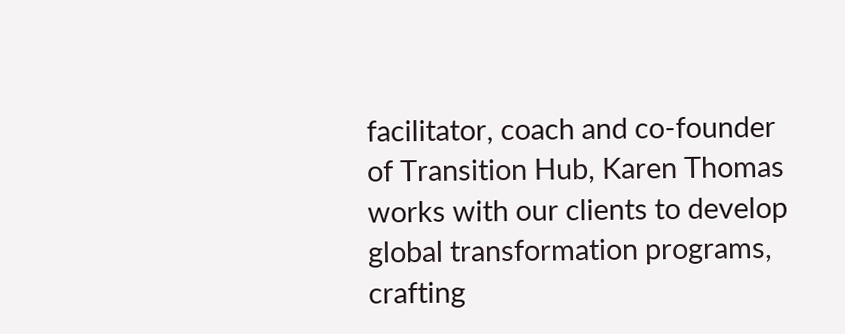facilitator, coach and co-founder of Transition Hub, Karen Thomas works with our clients to develop global transformation programs, crafting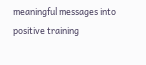meaningful messages into positive training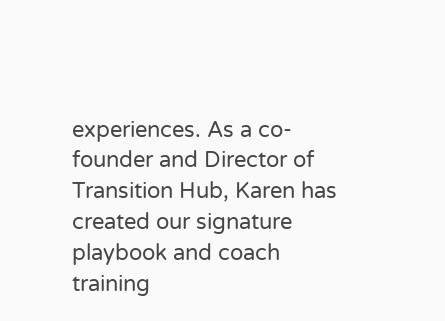experiences. As a co-founder and Director of Transition Hub, Karen has created our signature playbook and coach training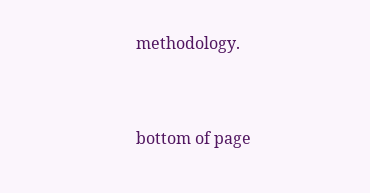methodology.


bottom of page